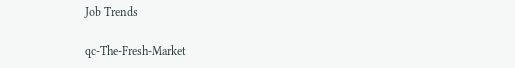Job Trends

qc-The-Fresh-Market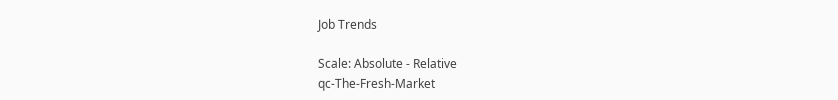Job Trends

Scale: Absolute - Relative
qc-The-Fresh-Market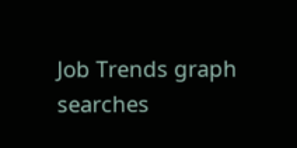Job Trends graph searches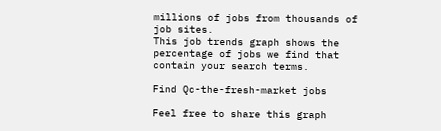millions of jobs from thousands of job sites.
This job trends graph shows the percentage of jobs we find that contain your search terms.

Find Qc-the-fresh-market jobs

Feel free to share this graph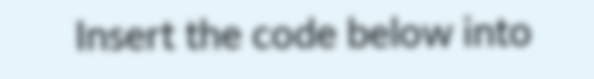Insert the code below into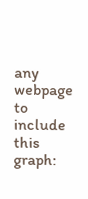any webpage to include this graph: